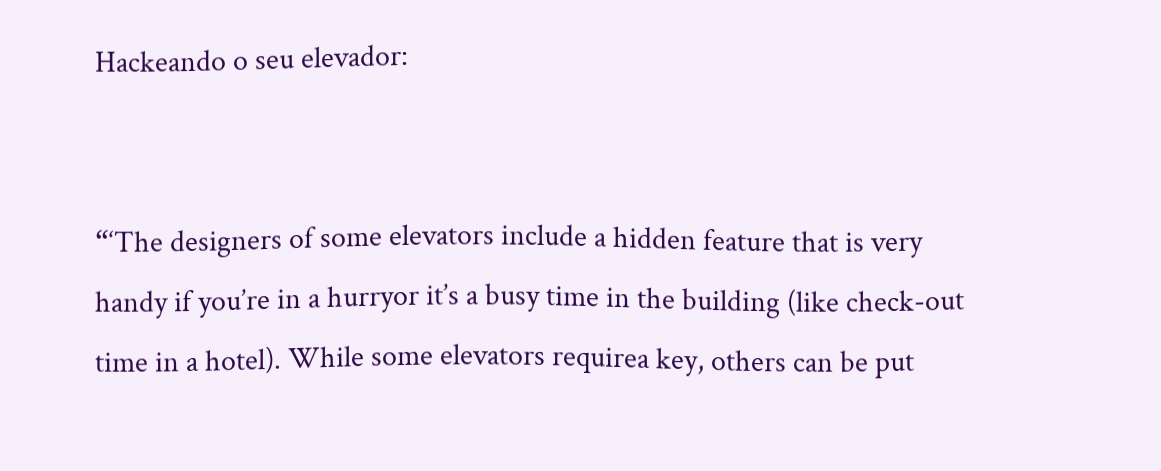Hackeando o seu elevador:


“‘The designers of some elevators include a hidden feature that is very handy if you’re in a hurryor it’s a busy time in the building (like check-out time in a hotel). While some elevators requirea key, others can be put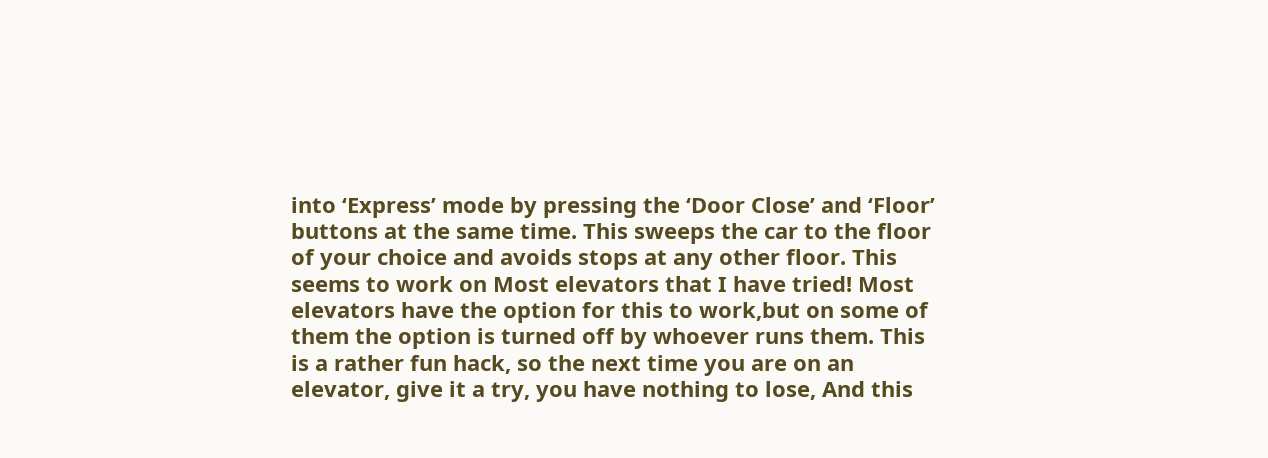into ‘Express’ mode by pressing the ‘Door Close’ and ‘Floor’ buttons at the same time. This sweeps the car to the floor of your choice and avoids stops at any other floor. This seems to work on Most elevators that I have tried! Most elevators have the option for this to work,but on some of them the option is turned off by whoever runs them. This is a rather fun hack, so the next time you are on an elevator, give it a try, you have nothing to lose, And this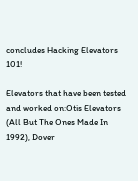concludes Hacking Elevators 101!

Elevators that have been tested and worked on:Otis Elevators (All But The Ones Made In 1992), Dover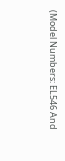(Model Numbers: EL546 And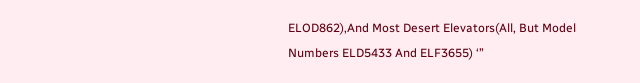ELOD862),And Most Desert Elevators(All, But Model Numbers ELD5433 And ELF3655) ‘”